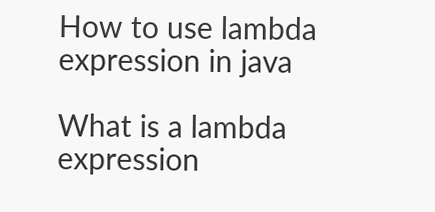How to use lambda expression in java

What is a lambda expression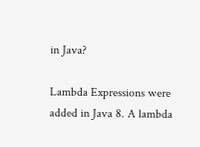in Java?

Lambda Expressions were added in Java 8. A lambda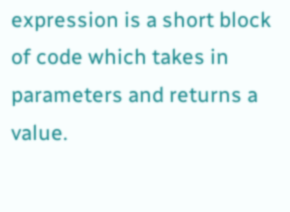expression is a short block of code which takes in parameters and returns a value.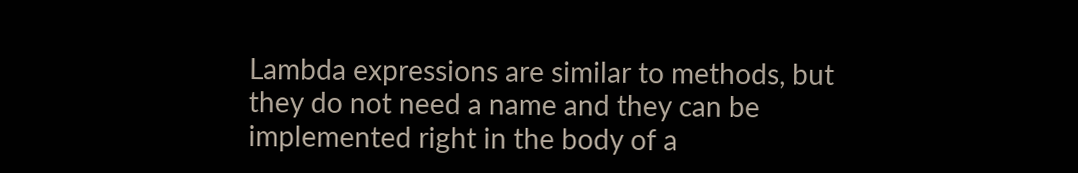Lambda expressions are similar to methods, but they do not need a name and they can be implemented right in the body of a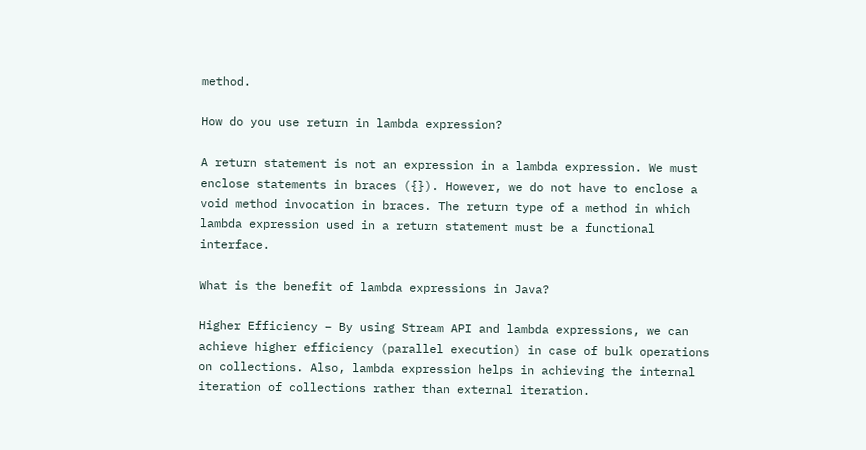method.

How do you use return in lambda expression?

A return statement is not an expression in a lambda expression. We must enclose statements in braces ({}). However, we do not have to enclose a void method invocation in braces. The return type of a method in which lambda expression used in a return statement must be a functional interface.

What is the benefit of lambda expressions in Java?

Higher Efficiency − By using Stream API and lambda expressions, we can achieve higher efficiency (parallel execution) in case of bulk operations on collections. Also, lambda expression helps in achieving the internal iteration of collections rather than external iteration.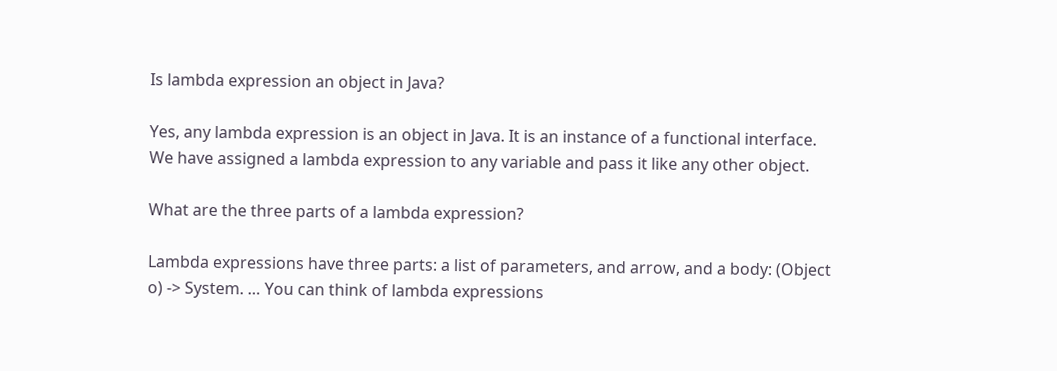Is lambda expression an object in Java?

Yes, any lambda expression is an object in Java. It is an instance of a functional interface. We have assigned a lambda expression to any variable and pass it like any other object.

What are the three parts of a lambda expression?

Lambda expressions have three parts: a list of parameters, and arrow, and a body: (Object o) -> System. … You can think of lambda expressions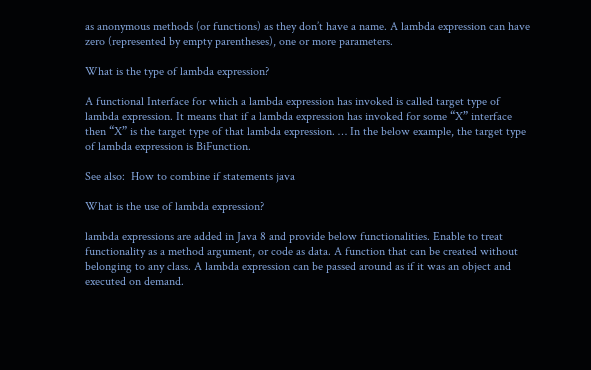as anonymous methods (or functions) as they don’t have a name. A lambda expression can have zero (represented by empty parentheses), one or more parameters.

What is the type of lambda expression?

A functional Interface for which a lambda expression has invoked is called target type of lambda expression. It means that if a lambda expression has invoked for some “X” interface then “X” is the target type of that lambda expression. … In the below example, the target type of lambda expression is BiFunction.

See also:  How to combine if statements java

What is the use of lambda expression?

lambda expressions are added in Java 8 and provide below functionalities. Enable to treat functionality as a method argument, or code as data. A function that can be created without belonging to any class. A lambda expression can be passed around as if it was an object and executed on demand.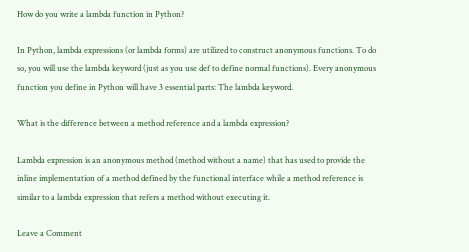How do you write a lambda function in Python?

In Python, lambda expressions (or lambda forms) are utilized to construct anonymous functions. To do so, you will use the lambda keyword (just as you use def to define normal functions). Every anonymous function you define in Python will have 3 essential parts: The lambda keyword.

What is the difference between a method reference and a lambda expression?

Lambda expression is an anonymous method (method without a name) that has used to provide the inline implementation of a method defined by the functional interface while a method reference is similar to a lambda expression that refers a method without executing it.

Leave a Comment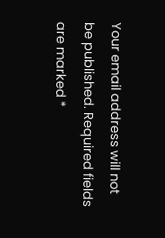Your email address will not be published. Required fields are marked *